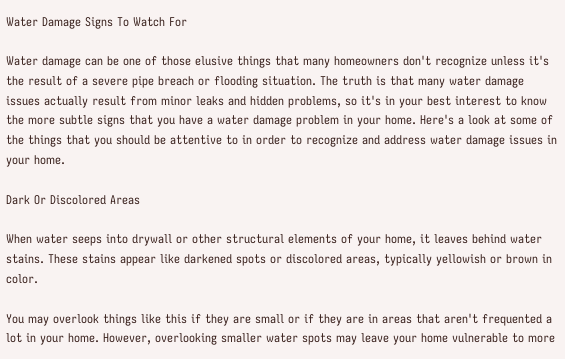Water Damage Signs To Watch For

Water damage can be one of those elusive things that many homeowners don't recognize unless it's the result of a severe pipe breach or flooding situation. The truth is that many water damage issues actually result from minor leaks and hidden problems, so it's in your best interest to know the more subtle signs that you have a water damage problem in your home. Here's a look at some of the things that you should be attentive to in order to recognize and address water damage issues in your home.

Dark Or Discolored Areas

When water seeps into drywall or other structural elements of your home, it leaves behind water stains. These stains appear like darkened spots or discolored areas, typically yellowish or brown in color.

You may overlook things like this if they are small or if they are in areas that aren't frequented a lot in your home. However, overlooking smaller water spots may leave your home vulnerable to more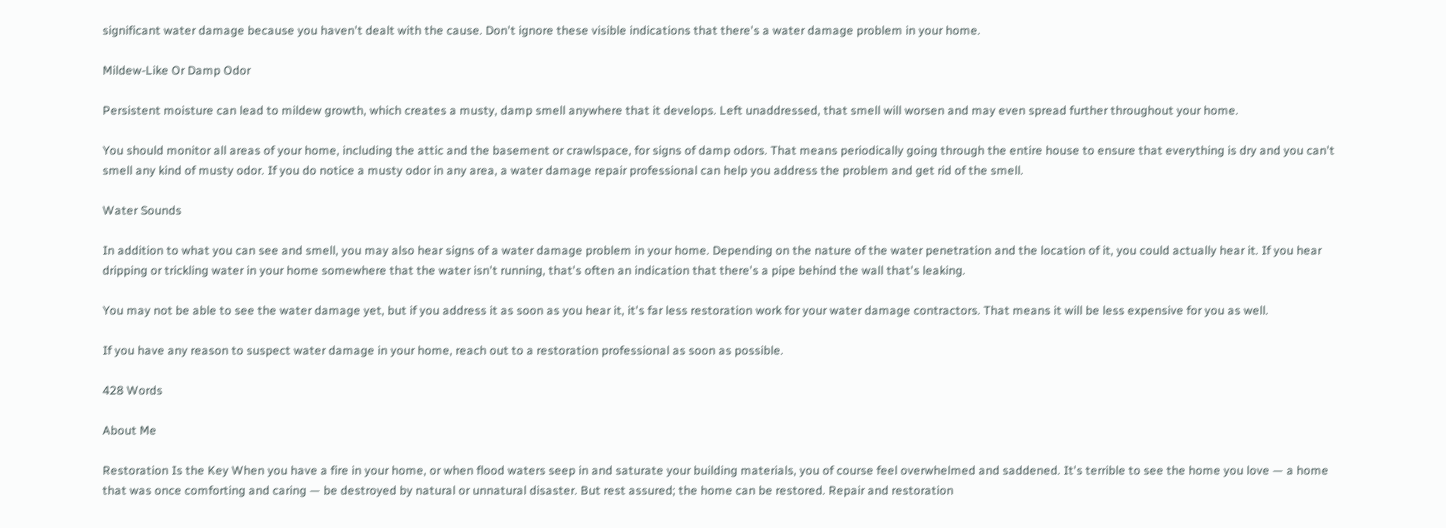significant water damage because you haven't dealt with the cause. Don't ignore these visible indications that there's a water damage problem in your home.

Mildew-Like Or Damp Odor

Persistent moisture can lead to mildew growth, which creates a musty, damp smell anywhere that it develops. Left unaddressed, that smell will worsen and may even spread further throughout your home.

You should monitor all areas of your home, including the attic and the basement or crawlspace, for signs of damp odors. That means periodically going through the entire house to ensure that everything is dry and you can't smell any kind of musty odor. If you do notice a musty odor in any area, a water damage repair professional can help you address the problem and get rid of the smell.

Water Sounds

In addition to what you can see and smell, you may also hear signs of a water damage problem in your home. Depending on the nature of the water penetration and the location of it, you could actually hear it. If you hear dripping or trickling water in your home somewhere that the water isn't running, that's often an indication that there's a pipe behind the wall that's leaking.

You may not be able to see the water damage yet, but if you address it as soon as you hear it, it's far less restoration work for your water damage contractors. That means it will be less expensive for you as well.

If you have any reason to suspect water damage in your home, reach out to a restoration professional as soon as possible.

428 Words

About Me

Restoration Is the Key When you have a fire in your home, or when flood waters seep in and saturate your building materials, you of course feel overwhelmed and saddened. It's terrible to see the home you love — a home that was once comforting and caring — be destroyed by natural or unnatural disaster. But rest assured; the home can be restored. Repair and restoration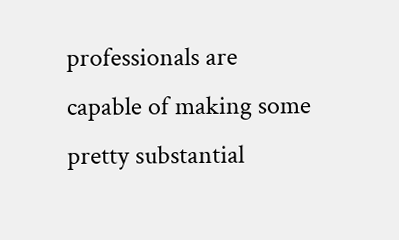professionals are capable of making some pretty substantial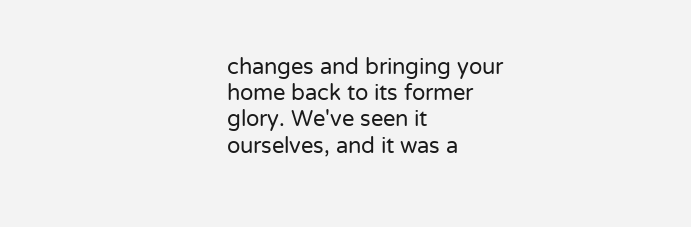changes and bringing your home back to its former glory. We've seen it ourselves, and it was a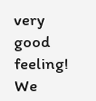very good feeling! We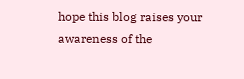hope this blog raises your awareness of the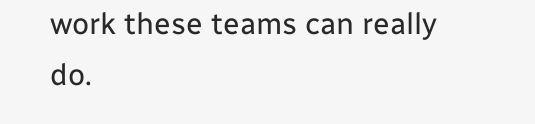work these teams can really do.